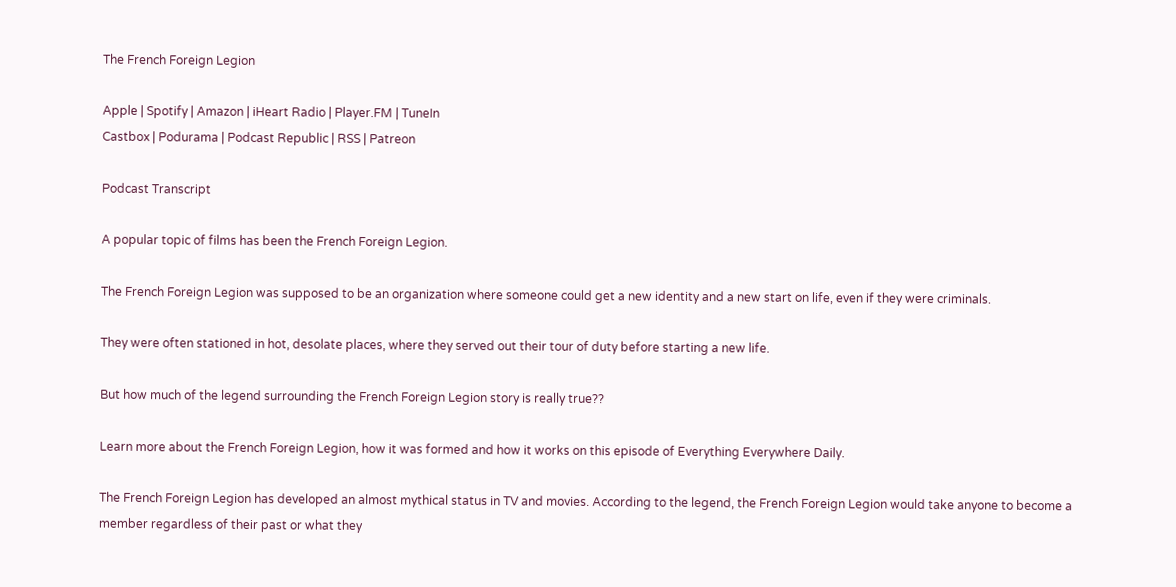The French Foreign Legion

Apple | Spotify | Amazon | iHeart Radio | Player.FM | TuneIn
Castbox | Podurama | Podcast Republic | RSS | Patreon

Podcast Transcript

A popular topic of films has been the French Foreign Legion.

The French Foreign Legion was supposed to be an organization where someone could get a new identity and a new start on life, even if they were criminals.

They were often stationed in hot, desolate places, where they served out their tour of duty before starting a new life.

But how much of the legend surrounding the French Foreign Legion story is really true??

Learn more about the French Foreign Legion, how it was formed and how it works on this episode of Everything Everywhere Daily.

The French Foreign Legion has developed an almost mythical status in TV and movies. According to the legend, the French Foreign Legion would take anyone to become a member regardless of their past or what they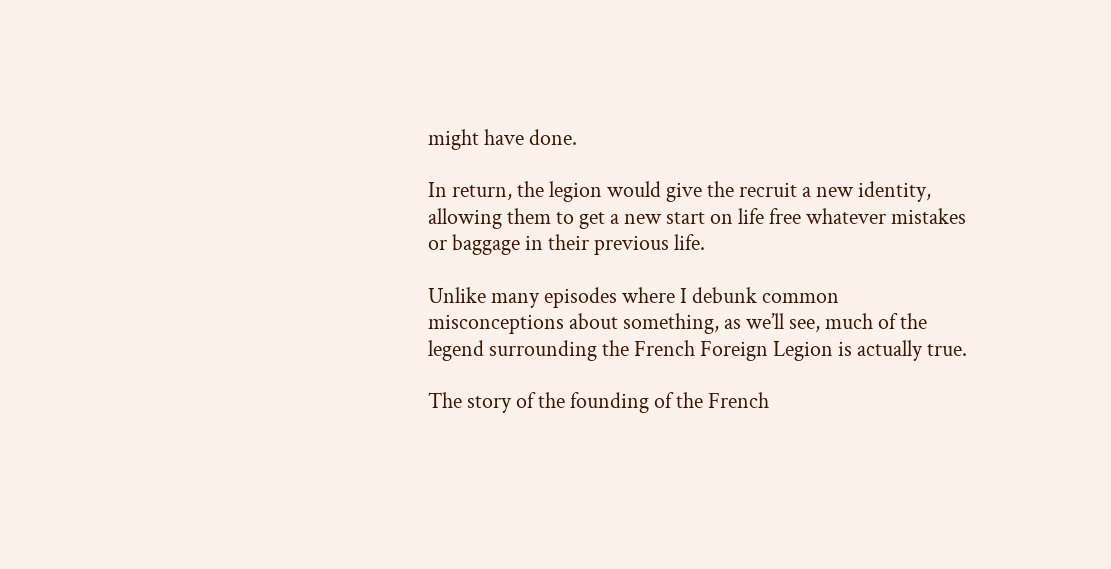might have done.

In return, the legion would give the recruit a new identity, allowing them to get a new start on life free whatever mistakes or baggage in their previous life.

Unlike many episodes where I debunk common misconceptions about something, as we’ll see, much of the legend surrounding the French Foreign Legion is actually true.

The story of the founding of the French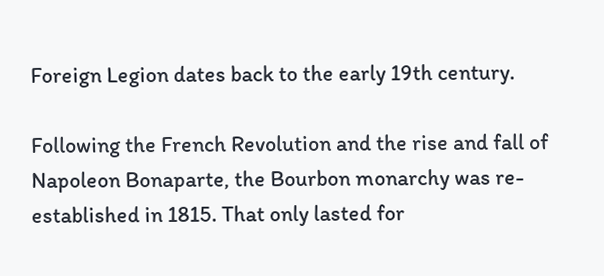Foreign Legion dates back to the early 19th century.

Following the French Revolution and the rise and fall of Napoleon Bonaparte, the Bourbon monarchy was re-established in 1815. That only lasted for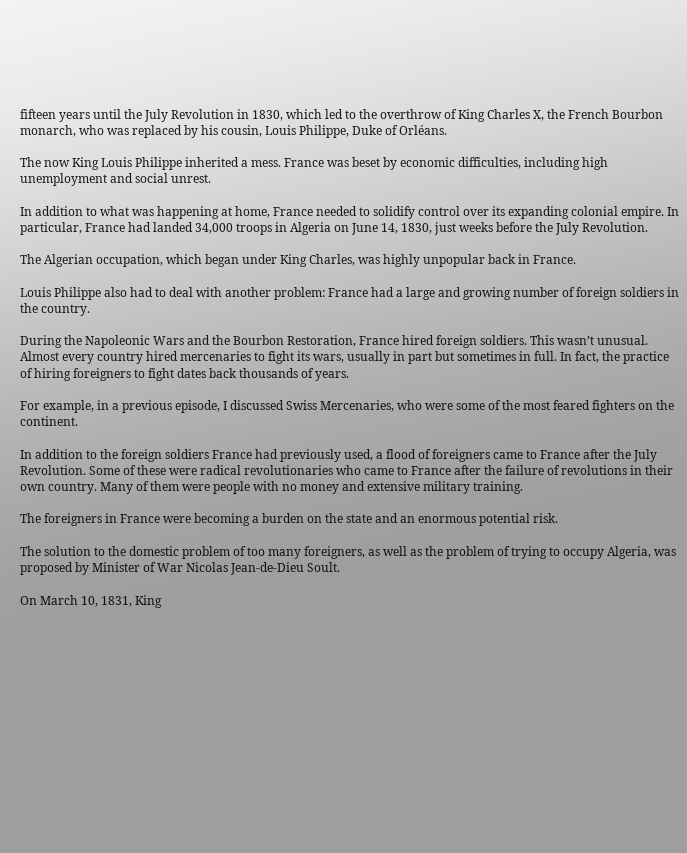fifteen years until the July Revolution in 1830, which led to the overthrow of King Charles X, the French Bourbon monarch, who was replaced by his cousin, Louis Philippe, Duke of Orléans.

The now King Louis Philippe inherited a mess. France was beset by economic difficulties, including high unemployment and social unrest.

In addition to what was happening at home, France needed to solidify control over its expanding colonial empire. In particular, France had landed 34,000 troops in Algeria on June 14, 1830, just weeks before the July Revolution.

The Algerian occupation, which began under King Charles, was highly unpopular back in France.

Louis Philippe also had to deal with another problem: France had a large and growing number of foreign soldiers in the country.

During the Napoleonic Wars and the Bourbon Restoration, France hired foreign soldiers. This wasn’t unusual. Almost every country hired mercenaries to fight its wars, usually in part but sometimes in full. In fact, the practice of hiring foreigners to fight dates back thousands of years.

For example, in a previous episode, I discussed Swiss Mercenaries, who were some of the most feared fighters on the continent.

In addition to the foreign soldiers France had previously used, a flood of foreigners came to France after the July Revolution. Some of these were radical revolutionaries who came to France after the failure of revolutions in their own country. Many of them were people with no money and extensive military training.

The foreigners in France were becoming a burden on the state and an enormous potential risk.

The solution to the domestic problem of too many foreigners, as well as the problem of trying to occupy Algeria, was proposed by Minister of War Nicolas Jean-de-Dieu Soult.

On March 10, 1831, King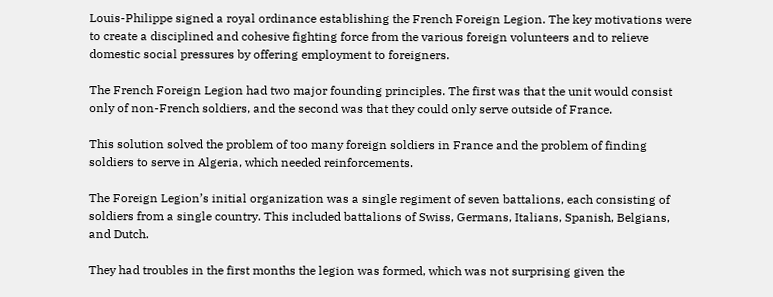Louis-Philippe signed a royal ordinance establishing the French Foreign Legion. The key motivations were to create a disciplined and cohesive fighting force from the various foreign volunteers and to relieve domestic social pressures by offering employment to foreigners.

The French Foreign Legion had two major founding principles. The first was that the unit would consist only of non-French soldiers, and the second was that they could only serve outside of France.

This solution solved the problem of too many foreign soldiers in France and the problem of finding soldiers to serve in Algeria, which needed reinforcements.

The Foreign Legion’s initial organization was a single regiment of seven battalions, each consisting of soldiers from a single country. This included battalions of Swiss, Germans, Italians, Spanish, Belgians, and Dutch.

They had troubles in the first months the legion was formed, which was not surprising given the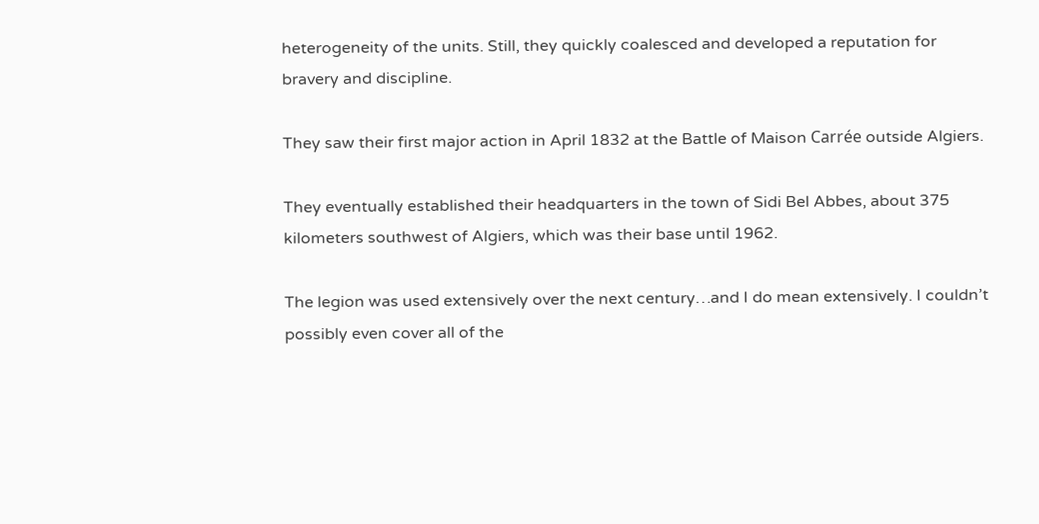heterogeneity of the units. Still, they quickly coalesced and developed a reputation for bravery and discipline.

They saw their first major action in April 1832 at the Battle of Maison Carrée outside Algiers.

They eventually established their headquarters in the town of Sidi Bel Abbes, about 375 kilometers southwest of Algiers, which was their base until 1962.

The legion was used extensively over the next century…and I do mean extensively. I couldn’t possibly even cover all of the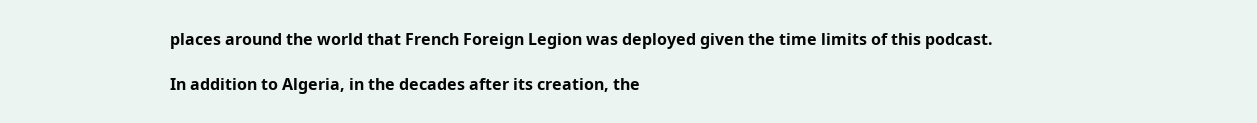places around the world that French Foreign Legion was deployed given the time limits of this podcast.

In addition to Algeria, in the decades after its creation, the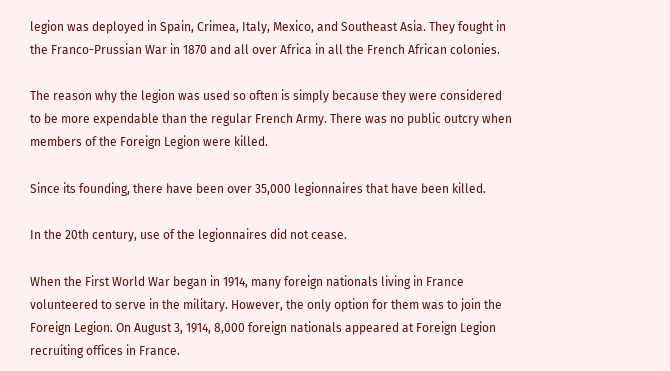legion was deployed in Spain, Crimea, Italy, Mexico, and Southeast Asia. They fought in the Franco-Prussian War in 1870 and all over Africa in all the French African colonies.

The reason why the legion was used so often is simply because they were considered to be more expendable than the regular French Army. There was no public outcry when members of the Foreign Legion were killed.

Since its founding, there have been over 35,000 legionnaires that have been killed.

In the 20th century, use of the legionnaires did not cease.

When the First World War began in 1914, many foreign nationals living in France volunteered to serve in the military. However, the only option for them was to join the Foreign Legion. On August 3, 1914, 8,000 foreign nationals appeared at Foreign Legion recruiting offices in France.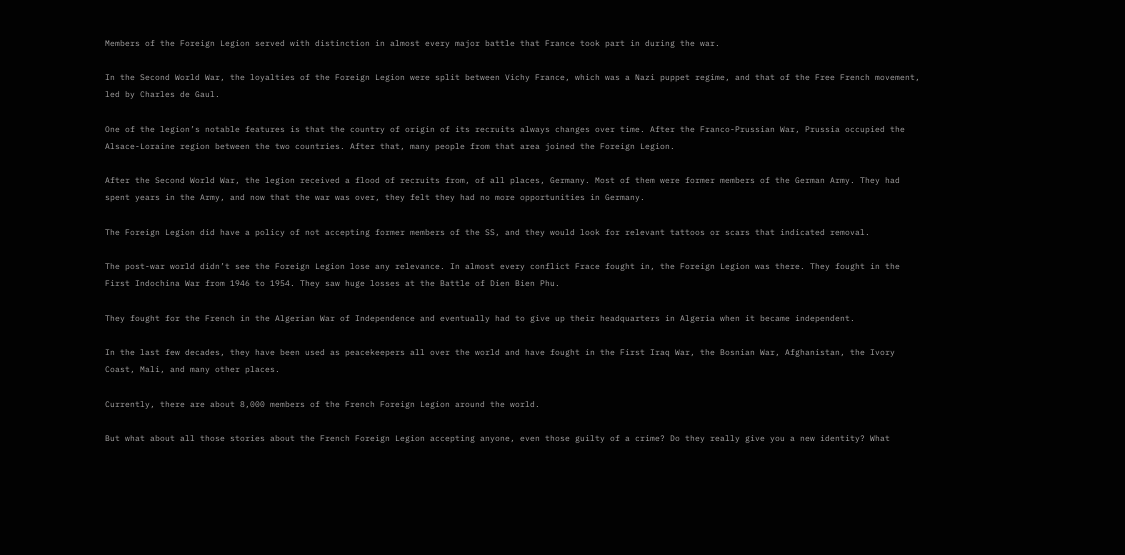Members of the Foreign Legion served with distinction in almost every major battle that France took part in during the war.

In the Second World War, the loyalties of the Foreign Legion were split between Vichy France, which was a Nazi puppet regime, and that of the Free French movement, led by Charles de Gaul.

One of the legion’s notable features is that the country of origin of its recruits always changes over time. After the Franco-Prussian War, Prussia occupied the Alsace-Loraine region between the two countries. After that, many people from that area joined the Foreign Legion.

After the Second World War, the legion received a flood of recruits from, of all places, Germany. Most of them were former members of the German Army. They had spent years in the Army, and now that the war was over, they felt they had no more opportunities in Germany.

The Foreign Legion did have a policy of not accepting former members of the SS, and they would look for relevant tattoos or scars that indicated removal.

The post-war world didn’t see the Foreign Legion lose any relevance. In almost every conflict Frace fought in, the Foreign Legion was there. They fought in the First Indochina War from 1946 to 1954. They saw huge losses at the Battle of Dien Bien Phu.

They fought for the French in the Algerian War of Independence and eventually had to give up their headquarters in Algeria when it became independent.

In the last few decades, they have been used as peacekeepers all over the world and have fought in the First Iraq War, the Bosnian War, Afghanistan, the Ivory Coast, Mali, and many other places.

Currently, there are about 8,000 members of the French Foreign Legion around the world.

But what about all those stories about the French Foreign Legion accepting anyone, even those guilty of a crime? Do they really give you a new identity? What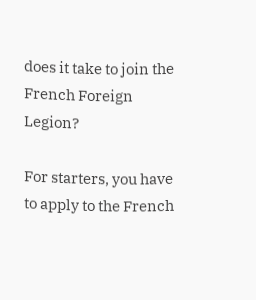does it take to join the French Foreign Legion?

For starters, you have to apply to the French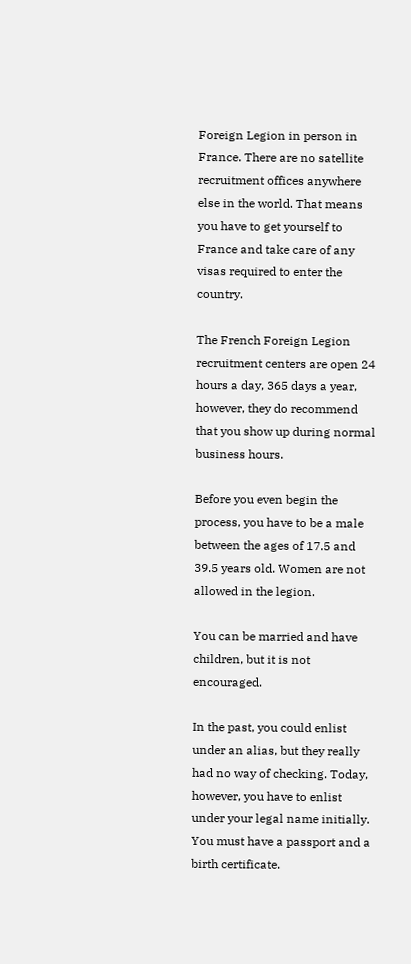Foreign Legion in person in France. There are no satellite recruitment offices anywhere else in the world. That means you have to get yourself to France and take care of any visas required to enter the country.

The French Foreign Legion recruitment centers are open 24 hours a day, 365 days a year, however, they do recommend that you show up during normal business hours.

Before you even begin the process, you have to be a male between the ages of 17.5 and 39.5 years old. Women are not allowed in the legion.

You can be married and have children, but it is not encouraged.

In the past, you could enlist under an alias, but they really had no way of checking. Today, however, you have to enlist under your legal name initially. You must have a passport and a birth certificate.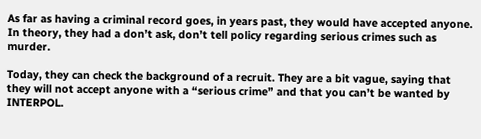As far as having a criminal record goes, in years past, they would have accepted anyone. In theory, they had a don’t ask, don’t tell policy regarding serious crimes such as murder.

Today, they can check the background of a recruit. They are a bit vague, saying that they will not accept anyone with a “serious crime” and that you can’t be wanted by INTERPOL.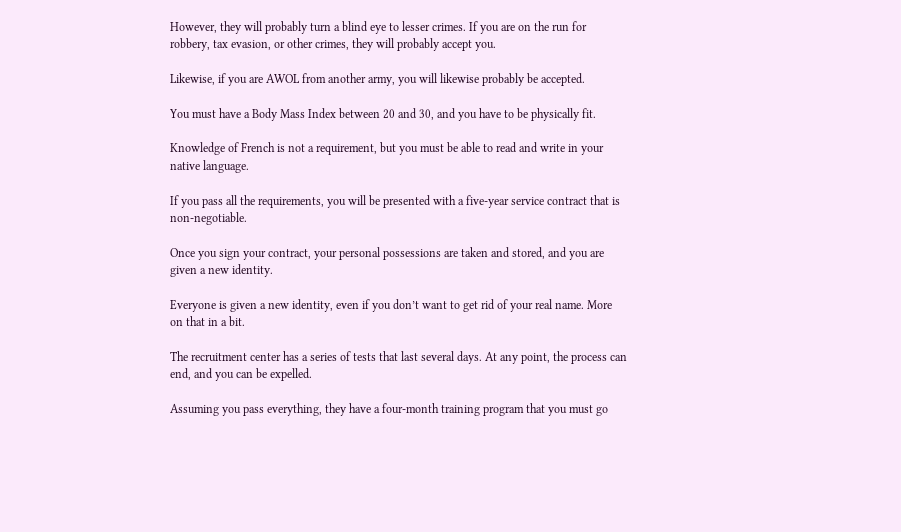However, they will probably turn a blind eye to lesser crimes. If you are on the run for robbery, tax evasion, or other crimes, they will probably accept you.

Likewise, if you are AWOL from another army, you will likewise probably be accepted.

You must have a Body Mass Index between 20 and 30, and you have to be physically fit.

Knowledge of French is not a requirement, but you must be able to read and write in your native language.

If you pass all the requirements, you will be presented with a five-year service contract that is non-negotiable.

Once you sign your contract, your personal possessions are taken and stored, and you are given a new identity.

Everyone is given a new identity, even if you don’t want to get rid of your real name. More on that in a bit.

The recruitment center has a series of tests that last several days. At any point, the process can end, and you can be expelled.

Assuming you pass everything, they have a four-month training program that you must go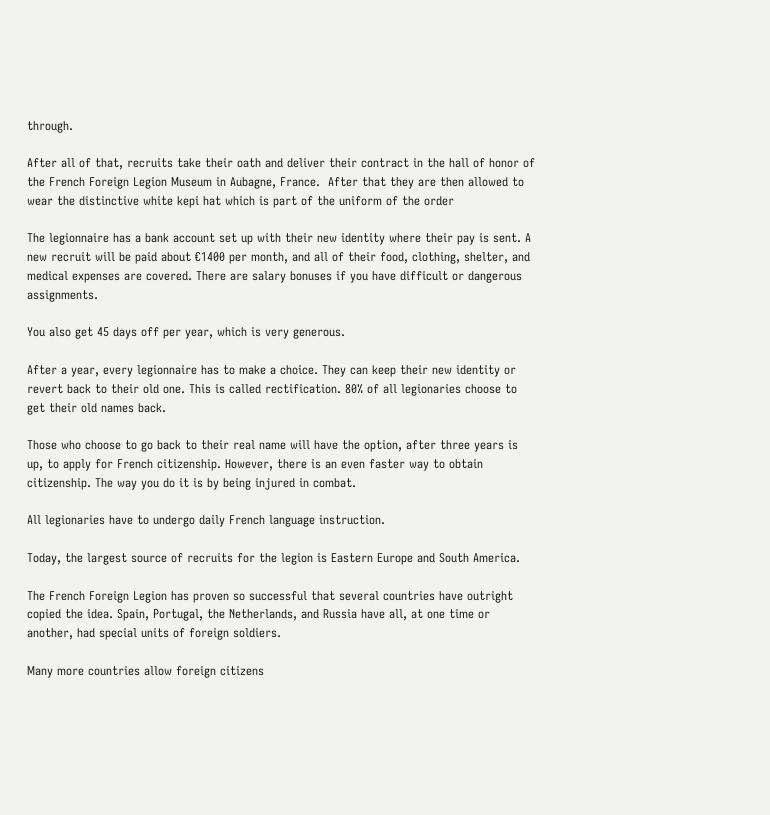through.

After all of that, recruits take their oath and deliver their contract in the hall of honor of the French Foreign Legion Museum in Aubagne, France.  After that they are then allowed to wear the distinctive white kepi hat which is part of the uniform of the order

The legionnaire has a bank account set up with their new identity where their pay is sent. A new recruit will be paid about €1400 per month, and all of their food, clothing, shelter, and medical expenses are covered. There are salary bonuses if you have difficult or dangerous assignments.

You also get 45 days off per year, which is very generous.

After a year, every legionnaire has to make a choice. They can keep their new identity or revert back to their old one. This is called rectification. 80% of all legionaries choose to get their old names back.

Those who choose to go back to their real name will have the option, after three years is up, to apply for French citizenship. However, there is an even faster way to obtain citizenship. The way you do it is by being injured in combat.

All legionaries have to undergo daily French language instruction.

Today, the largest source of recruits for the legion is Eastern Europe and South America.

The French Foreign Legion has proven so successful that several countries have outright copied the idea. Spain, Portugal, the Netherlands, and Russia have all, at one time or another, had special units of foreign soldiers.

Many more countries allow foreign citizens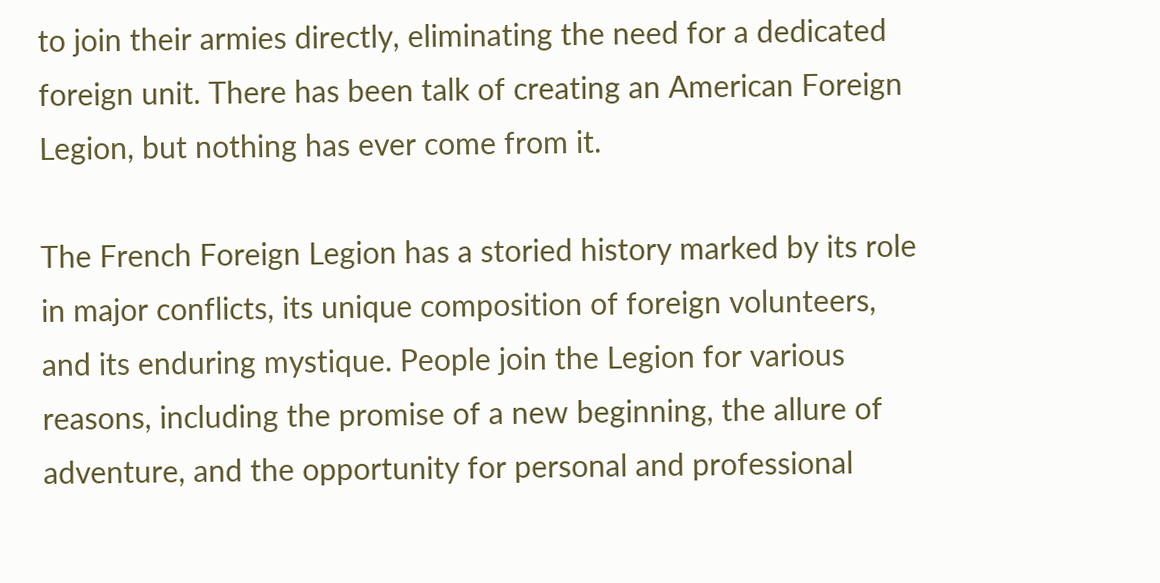to join their armies directly, eliminating the need for a dedicated foreign unit. There has been talk of creating an American Foreign Legion, but nothing has ever come from it.

The French Foreign Legion has a storied history marked by its role in major conflicts, its unique composition of foreign volunteers, and its enduring mystique. People join the Legion for various reasons, including the promise of a new beginning, the allure of adventure, and the opportunity for personal and professional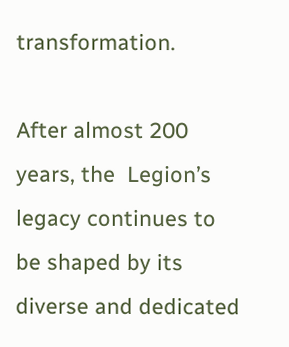transformation.

After almost 200 years, the  Legion’s legacy continues to be shaped by its diverse and dedicated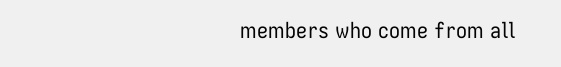members who come from all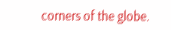corners of the globe.